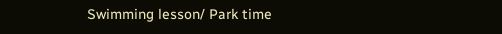Swimming lesson/ Park time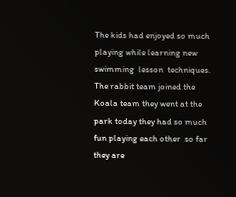The kids had enjoyed so much playing while learning new swimming  lesson  techniques.
The rabbit team joined the Koala team they went at the park today they had so much fun playing each other  so far they are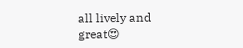all lively and great😍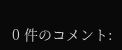0 件のコメント: